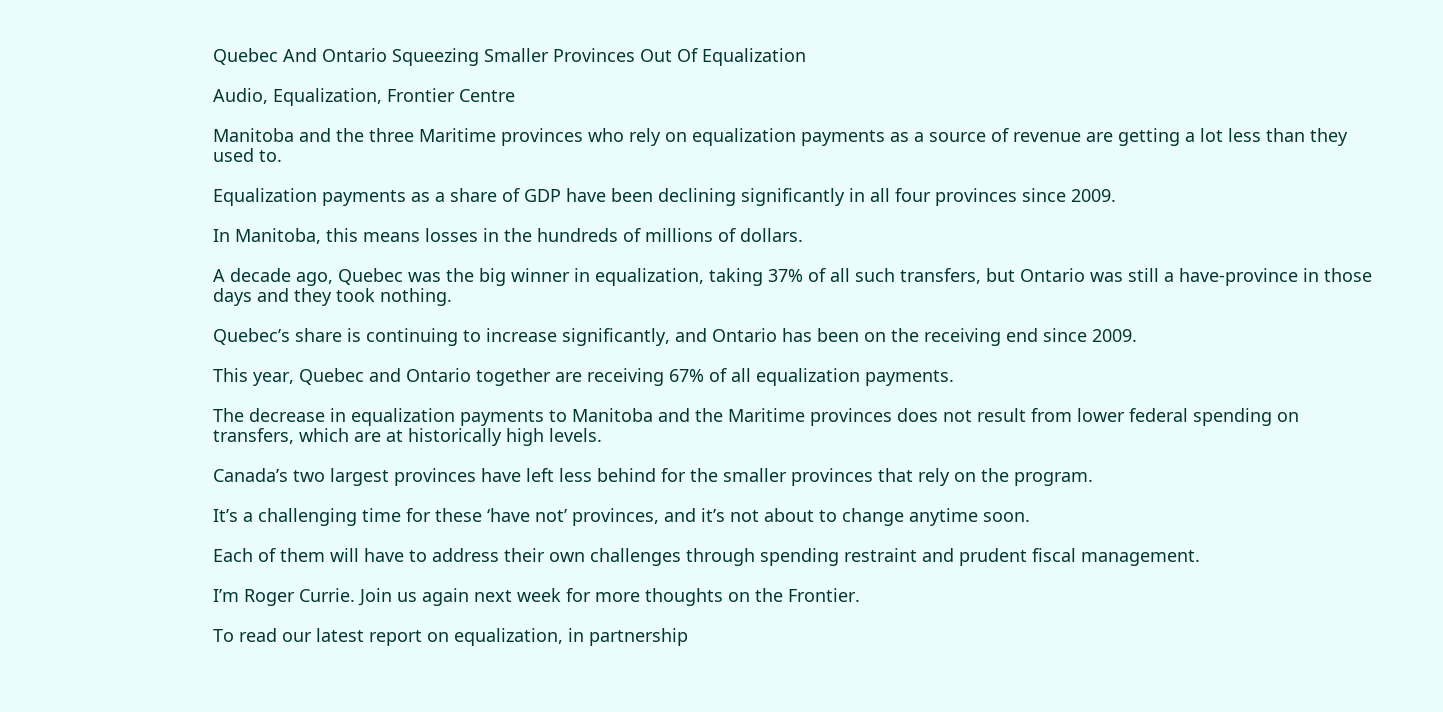Quebec And Ontario Squeezing Smaller Provinces Out Of Equalization

Audio, Equalization, Frontier Centre

Manitoba and the three Maritime provinces who rely on equalization payments as a source of revenue are getting a lot less than they used to.

Equalization payments as a share of GDP have been declining significantly in all four provinces since 2009.

In Manitoba, this means losses in the hundreds of millions of dollars.

A decade ago, Quebec was the big winner in equalization, taking 37% of all such transfers, but Ontario was still a have-province in those days and they took nothing.

Quebec’s share is continuing to increase significantly, and Ontario has been on the receiving end since 2009.

This year, Quebec and Ontario together are receiving 67% of all equalization payments.

The decrease in equalization payments to Manitoba and the Maritime provinces does not result from lower federal spending on transfers, which are at historically high levels.

Canada’s two largest provinces have left less behind for the smaller provinces that rely on the program.

It’s a challenging time for these ‘have not’ provinces, and it’s not about to change anytime soon.

Each of them will have to address their own challenges through spending restraint and prudent fiscal management.

I’m Roger Currie. Join us again next week for more thoughts on the Frontier.

To read our latest report on equalization, in partnership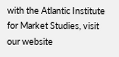with the Atlantic Institute for Market Studies, visit our website